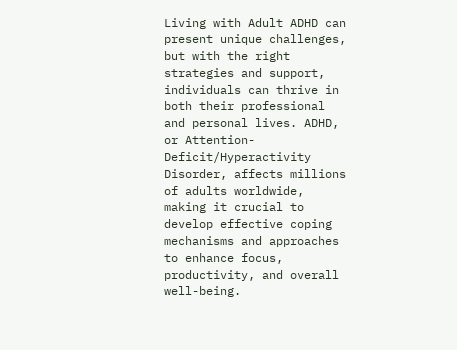Living with Adult ADHD can present unique challenges, but with the right strategies and support, individuals can thrive in both their professional and personal lives. ADHD, or Attention-Deficit/Hyperactivity Disorder, affects millions of adults worldwide, making it crucial to develop effective coping mechanisms and approaches to enhance focus, productivity, and overall well-being.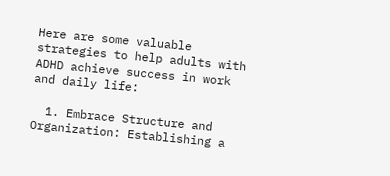Here are some valuable strategies to help adults with ADHD achieve success in work and daily life:

  1. Embrace Structure and Organization: Establishing a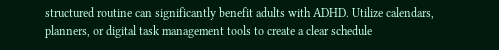structured routine can significantly benefit adults with ADHD. Utilize calendars, planners, or digital task management tools to create a clear schedule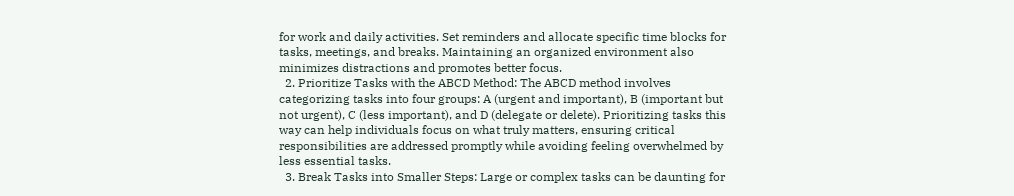for work and daily activities. Set reminders and allocate specific time blocks for tasks, meetings, and breaks. Maintaining an organized environment also minimizes distractions and promotes better focus.
  2. Prioritize Tasks with the ABCD Method: The ABCD method involves categorizing tasks into four groups: A (urgent and important), B (important but not urgent), C (less important), and D (delegate or delete). Prioritizing tasks this way can help individuals focus on what truly matters, ensuring critical responsibilities are addressed promptly while avoiding feeling overwhelmed by less essential tasks.
  3. Break Tasks into Smaller Steps: Large or complex tasks can be daunting for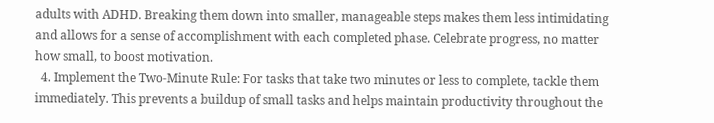adults with ADHD. Breaking them down into smaller, manageable steps makes them less intimidating and allows for a sense of accomplishment with each completed phase. Celebrate progress, no matter how small, to boost motivation.
  4. Implement the Two-Minute Rule: For tasks that take two minutes or less to complete, tackle them immediately. This prevents a buildup of small tasks and helps maintain productivity throughout the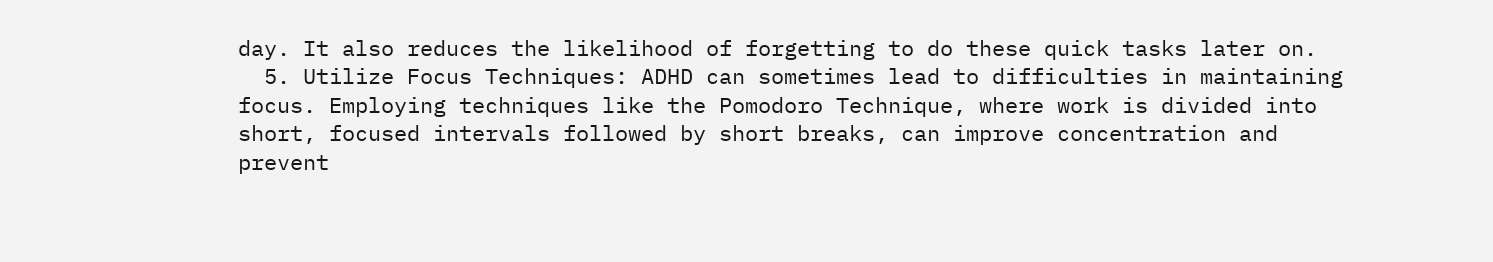day. It also reduces the likelihood of forgetting to do these quick tasks later on.
  5. Utilize Focus Techniques: ADHD can sometimes lead to difficulties in maintaining focus. Employing techniques like the Pomodoro Technique, where work is divided into short, focused intervals followed by short breaks, can improve concentration and prevent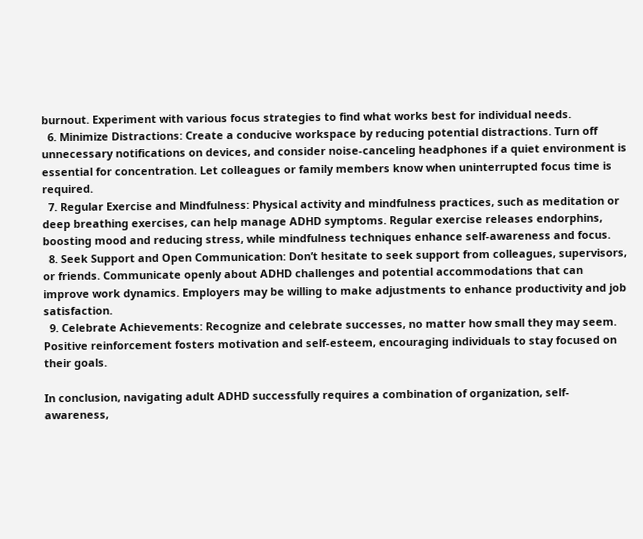burnout. Experiment with various focus strategies to find what works best for individual needs.
  6. Minimize Distractions: Create a conducive workspace by reducing potential distractions. Turn off unnecessary notifications on devices, and consider noise-canceling headphones if a quiet environment is essential for concentration. Let colleagues or family members know when uninterrupted focus time is required.
  7. Regular Exercise and Mindfulness: Physical activity and mindfulness practices, such as meditation or deep breathing exercises, can help manage ADHD symptoms. Regular exercise releases endorphins, boosting mood and reducing stress, while mindfulness techniques enhance self-awareness and focus.
  8. Seek Support and Open Communication: Don’t hesitate to seek support from colleagues, supervisors, or friends. Communicate openly about ADHD challenges and potential accommodations that can improve work dynamics. Employers may be willing to make adjustments to enhance productivity and job satisfaction.
  9. Celebrate Achievements: Recognize and celebrate successes, no matter how small they may seem. Positive reinforcement fosters motivation and self-esteem, encouraging individuals to stay focused on their goals.

In conclusion, navigating adult ADHD successfully requires a combination of organization, self-awareness,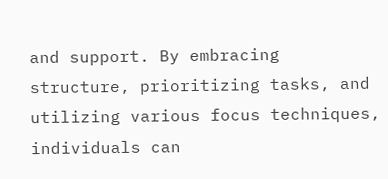and support. By embracing structure, prioritizing tasks, and utilizing various focus techniques, individuals can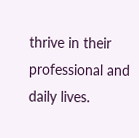thrive in their professional and daily lives.